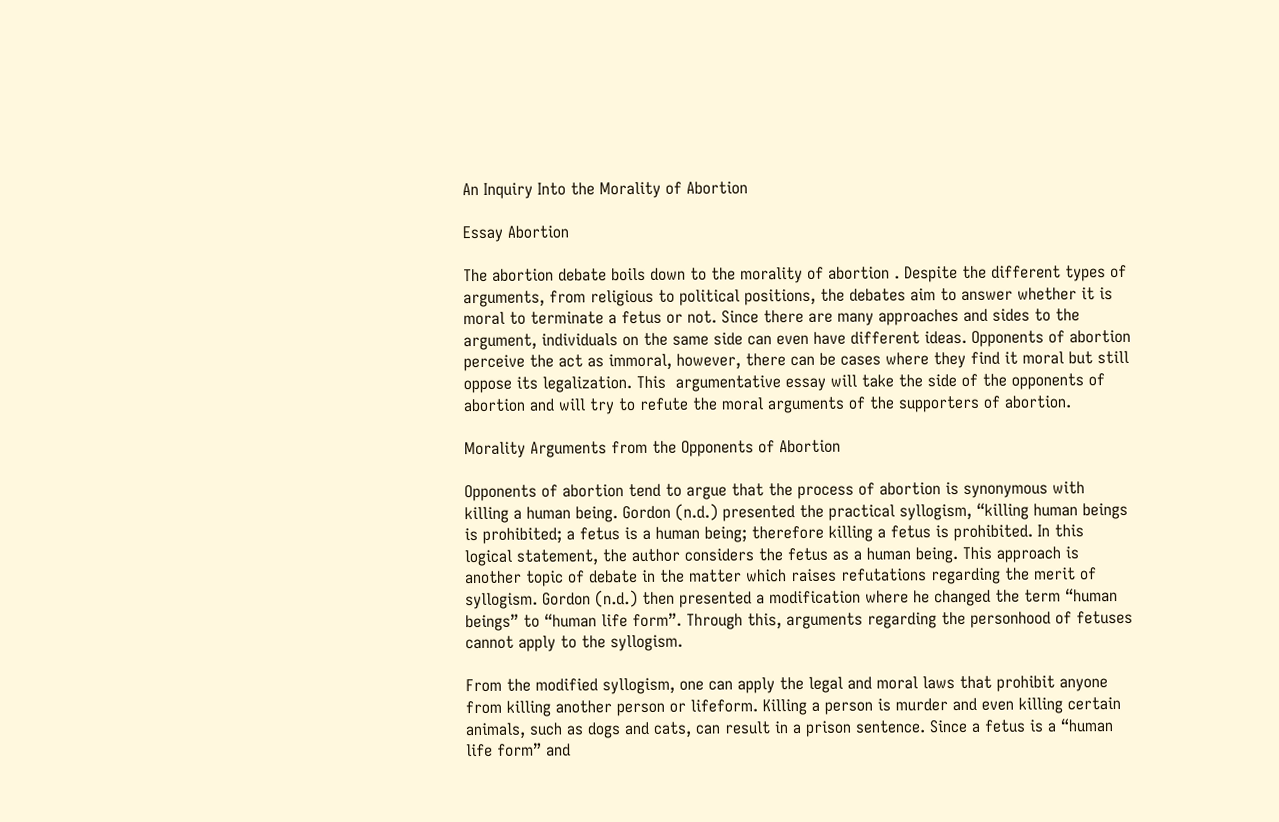An Inquiry Into the Morality of Abortion

Essay Abortion

The abortion debate boils down to the morality of abortion . Despite the different types of arguments, from religious to political positions, the debates aim to answer whether it is moral to terminate a fetus or not. Since there are many approaches and sides to the argument, individuals on the same side can even have different ideas. Opponents of abortion perceive the act as immoral, however, there can be cases where they find it moral but still oppose its legalization. This  argumentative essay will take the side of the opponents of abortion and will try to refute the moral arguments of the supporters of abortion.

Morality Arguments from the Opponents of Abortion

Opponents of abortion tend to argue that the process of abortion is synonymous with killing a human being. Gordon (n.d.) presented the practical syllogism, “killing human beings is prohibited; a fetus is a human being; therefore killing a fetus is prohibited. In this logical statement, the author considers the fetus as a human being. This approach is another topic of debate in the matter which raises refutations regarding the merit of syllogism. Gordon (n.d.) then presented a modification where he changed the term “human beings” to “human life form”. Through this, arguments regarding the personhood of fetuses cannot apply to the syllogism.

From the modified syllogism, one can apply the legal and moral laws that prohibit anyone from killing another person or lifeform. Killing a person is murder and even killing certain animals, such as dogs and cats, can result in a prison sentence. Since a fetus is a “human life form” and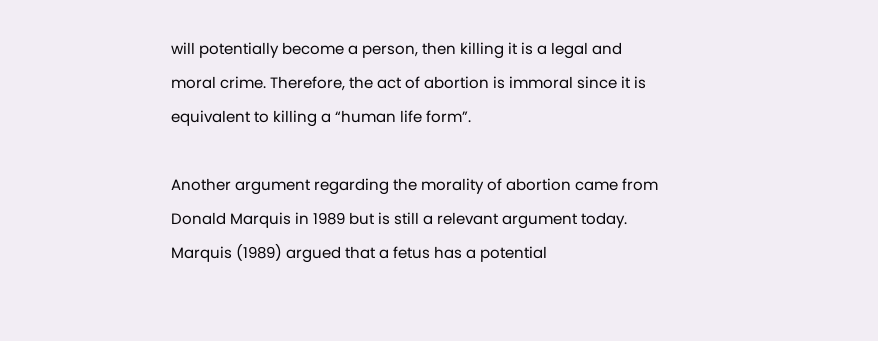will potentially become a person, then killing it is a legal and moral crime. Therefore, the act of abortion is immoral since it is equivalent to killing a “human life form”.

Another argument regarding the morality of abortion came from Donald Marquis in 1989 but is still a relevant argument today. Marquis (1989) argued that a fetus has a potential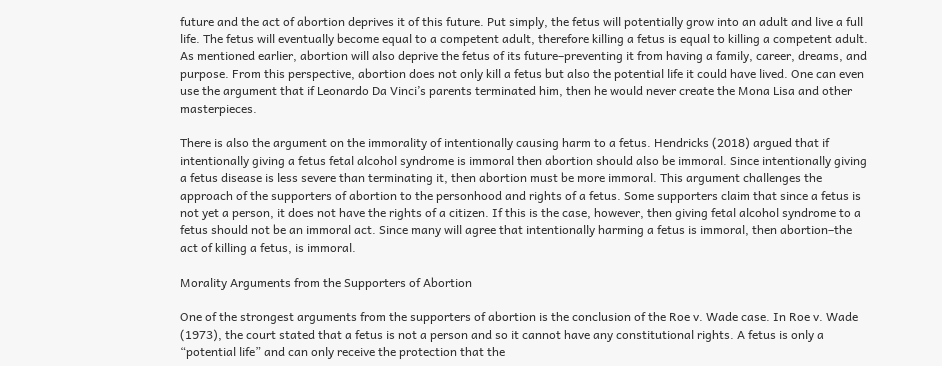future and the act of abortion deprives it of this future. Put simply, the fetus will potentially grow into an adult and live a full life. The fetus will eventually become equal to a competent adult, therefore killing a fetus is equal to killing a competent adult. As mentioned earlier, abortion will also deprive the fetus of its future–preventing it from having a family, career, dreams, and purpose. From this perspective, abortion does not only kill a fetus but also the potential life it could have lived. One can even use the argument that if Leonardo Da Vinci’s parents terminated him, then he would never create the Mona Lisa and other masterpieces.

There is also the argument on the immorality of intentionally causing harm to a fetus. Hendricks (2018) argued that if intentionally giving a fetus fetal alcohol syndrome is immoral then abortion should also be immoral. Since intentionally giving a fetus disease is less severe than terminating it, then abortion must be more immoral. This argument challenges the approach of the supporters of abortion to the personhood and rights of a fetus. Some supporters claim that since a fetus is not yet a person, it does not have the rights of a citizen. If this is the case, however, then giving fetal alcohol syndrome to a fetus should not be an immoral act. Since many will agree that intentionally harming a fetus is immoral, then abortion–the act of killing a fetus, is immoral.

Morality Arguments from the Supporters of Abortion

One of the strongest arguments from the supporters of abortion is the conclusion of the Roe v. Wade case. In Roe v. Wade (1973), the court stated that a fetus is not a person and so it cannot have any constitutional rights. A fetus is only a “potential life” and can only receive the protection that the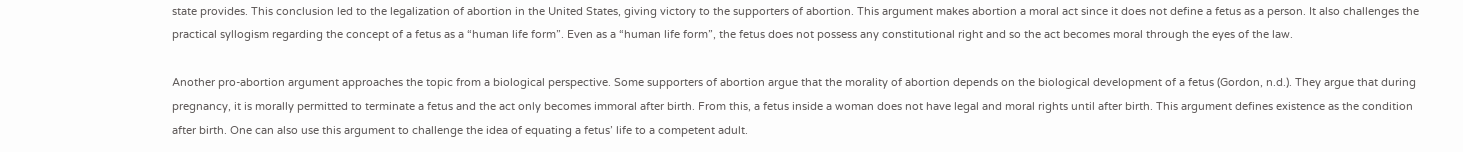state provides. This conclusion led to the legalization of abortion in the United States, giving victory to the supporters of abortion. This argument makes abortion a moral act since it does not define a fetus as a person. It also challenges the practical syllogism regarding the concept of a fetus as a “human life form”. Even as a “human life form”, the fetus does not possess any constitutional right and so the act becomes moral through the eyes of the law.

Another pro-abortion argument approaches the topic from a biological perspective. Some supporters of abortion argue that the morality of abortion depends on the biological development of a fetus (Gordon, n.d.). They argue that during pregnancy, it is morally permitted to terminate a fetus and the act only becomes immoral after birth. From this, a fetus inside a woman does not have legal and moral rights until after birth. This argument defines existence as the condition after birth. One can also use this argument to challenge the idea of equating a fetus’ life to a competent adult.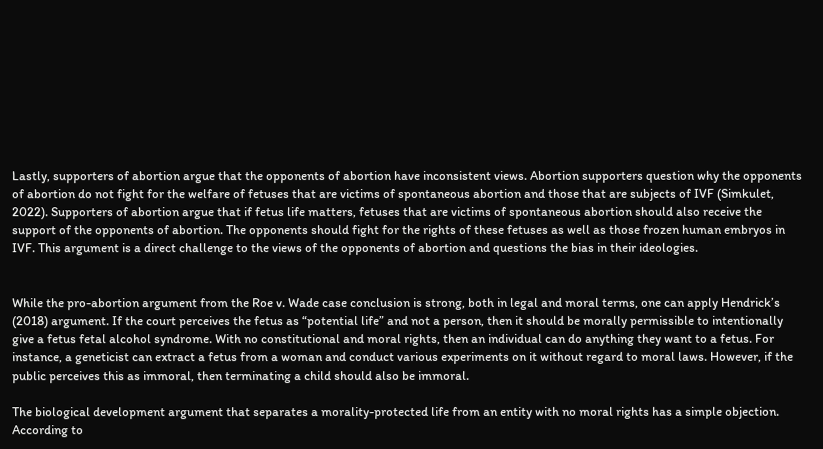Lastly, supporters of abortion argue that the opponents of abortion have inconsistent views. Abortion supporters question why the opponents of abortion do not fight for the welfare of fetuses that are victims of spontaneous abortion and those that are subjects of IVF (Simkulet, 2022). Supporters of abortion argue that if fetus life matters, fetuses that are victims of spontaneous abortion should also receive the support of the opponents of abortion. The opponents should fight for the rights of these fetuses as well as those frozen human embryos in IVF. This argument is a direct challenge to the views of the opponents of abortion and questions the bias in their ideologies.


While the pro-abortion argument from the Roe v. Wade case conclusion is strong, both in legal and moral terms, one can apply Hendrick’s (2018) argument. If the court perceives the fetus as “potential life” and not a person, then it should be morally permissible to intentionally give a fetus fetal alcohol syndrome. With no constitutional and moral rights, then an individual can do anything they want to a fetus. For instance, a geneticist can extract a fetus from a woman and conduct various experiments on it without regard to moral laws. However, if the public perceives this as immoral, then terminating a child should also be immoral.

The biological development argument that separates a morality-protected life from an entity with no moral rights has a simple objection. According to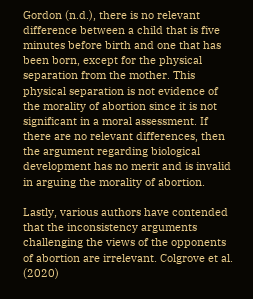Gordon (n.d.), there is no relevant difference between a child that is five minutes before birth and one that has been born, except for the physical separation from the mother. This physical separation is not evidence of the morality of abortion since it is not significant in a moral assessment. If there are no relevant differences, then the argument regarding biological development has no merit and is invalid in arguing the morality of abortion.

Lastly, various authors have contended that the inconsistency arguments challenging the views of the opponents of abortion are irrelevant. Colgrove et al. (2020)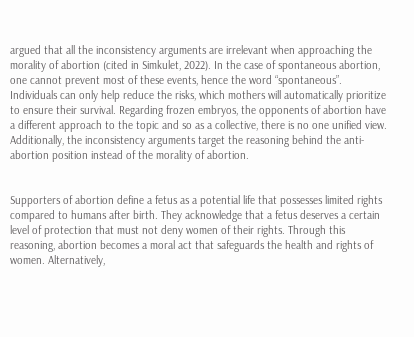argued that all the inconsistency arguments are irrelevant when approaching the morality of abortion (cited in Simkulet, 2022). In the case of spontaneous abortion, one cannot prevent most of these events, hence the word “spontaneous”. Individuals can only help reduce the risks, which mothers will automatically prioritize to ensure their survival. Regarding frozen embryos, the opponents of abortion have a different approach to the topic and so as a collective, there is no one unified view. Additionally, the inconsistency arguments target the reasoning behind the anti-abortion position instead of the morality of abortion.


Supporters of abortion define a fetus as a potential life that possesses limited rights compared to humans after birth. They acknowledge that a fetus deserves a certain level of protection that must not deny women of their rights. Through this reasoning, abortion becomes a moral act that safeguards the health and rights of women. Alternatively,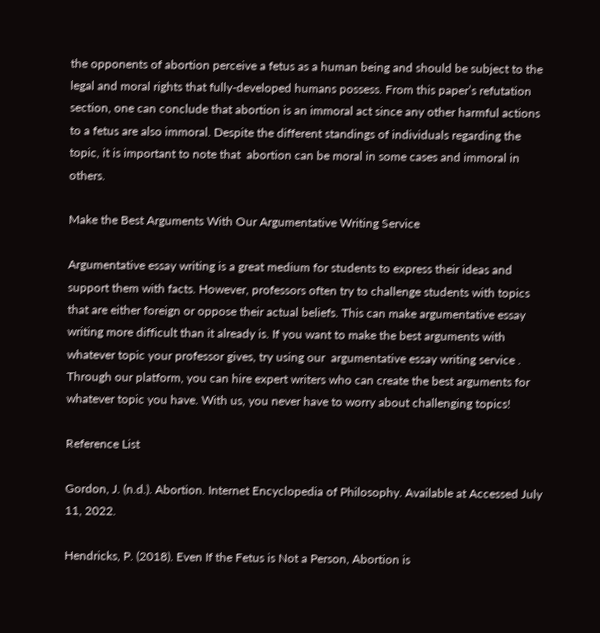the opponents of abortion perceive a fetus as a human being and should be subject to the legal and moral rights that fully-developed humans possess. From this paper’s refutation section, one can conclude that abortion is an immoral act since any other harmful actions to a fetus are also immoral. Despite the different standings of individuals regarding the topic, it is important to note that  abortion can be moral in some cases and immoral in others.

Make the Best Arguments With Our Argumentative Writing Service

Argumentative essay writing is a great medium for students to express their ideas and support them with facts. However, professors often try to challenge students with topics that are either foreign or oppose their actual beliefs. This can make argumentative essay writing more difficult than it already is. If you want to make the best arguments with whatever topic your professor gives, try using our  argumentative essay writing service . Through our platform, you can hire expert writers who can create the best arguments for whatever topic you have. With us, you never have to worry about challenging topics!

Reference List

Gordon, J. (n.d.). Abortion. Internet Encyclopedia of Philosophy. Available at Accessed July 11, 2022.

Hendricks, P. (2018). Even If the Fetus is Not a Person, Abortion is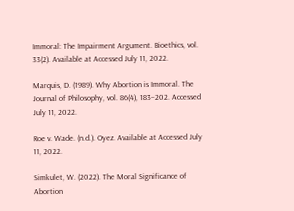Immoral: The Impairment Argument. Bioethics, vol. 33(2). Available at Accessed July 11, 2022.

Marquis, D. (1989). Why Abortion is Immoral. The Journal of Philosophy, vol. 86(4), 183–202. Accessed July 11, 2022.

Roe v. Wade. (n.d.). Oyez. Available at Accessed July 11, 2022.

Simkulet, W. (2022). The Moral Significance of Abortion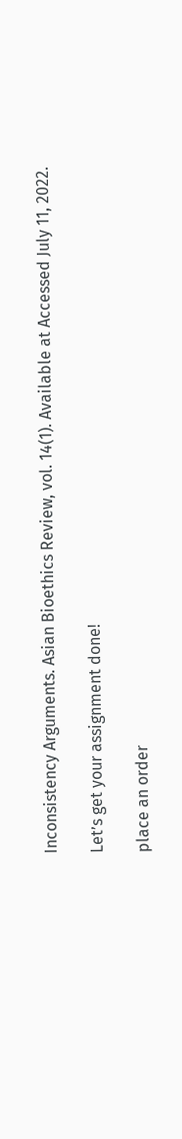Inconsistency Arguments. Asian Bioethics Review, vol. 14(1). Available at Accessed July 11, 2022.

Let’s get your assignment done!

place an order